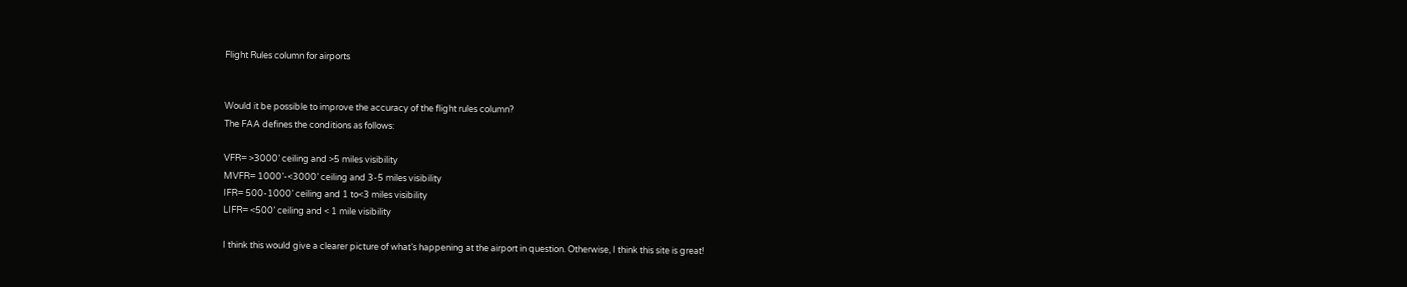Flight Rules column for airports


Would it be possible to improve the accuracy of the flight rules column?
The FAA defines the conditions as follows:

VFR= >3000’ ceiling and >5 miles visibility
MVFR= 1000’-<3000’ ceiling and 3-5 miles visibility
IFR= 500-1000’ ceiling and 1 to<3 miles visibility
LIFR= <500’ ceiling and < 1 mile visibility

I think this would give a clearer picture of what’s happening at the airport in question. Otherwise, I think this site is great!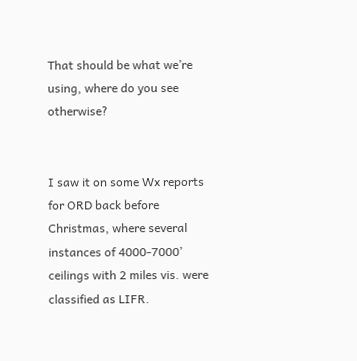That should be what we’re using, where do you see otherwise?


I saw it on some Wx reports for ORD back before Christmas, where several instances of 4000-7000’ ceilings with 2 miles vis. were classified as LIFR.